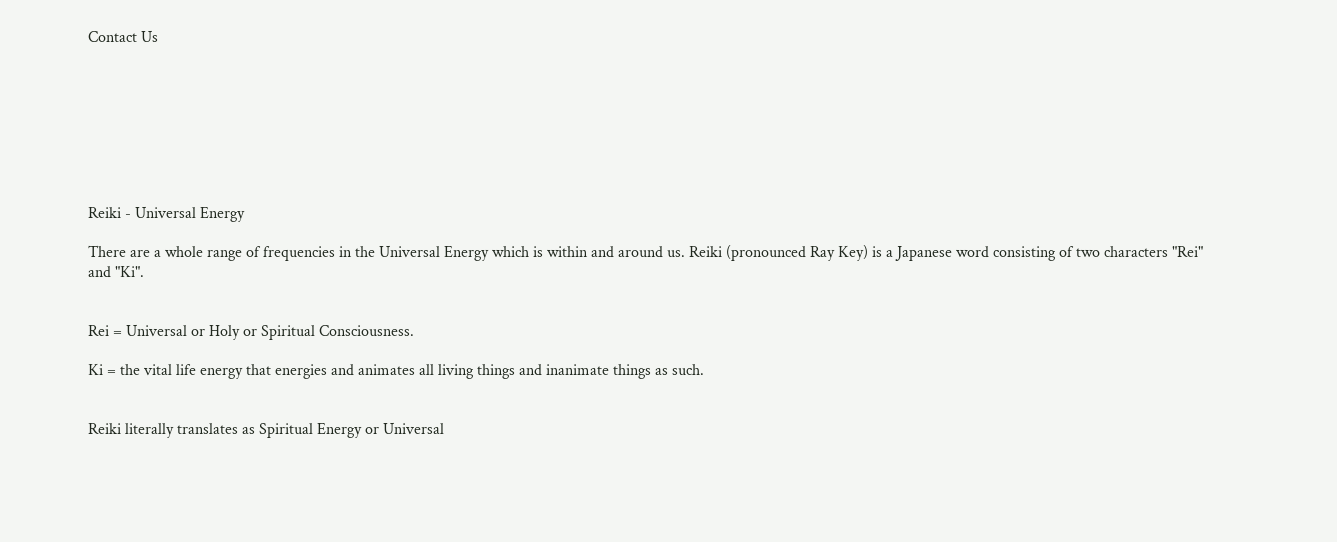Contact Us








Reiki - Universal Energy

There are a whole range of frequencies in the Universal Energy which is within and around us. Reiki (pronounced Ray Key) is a Japanese word consisting of two characters "Rei" and "Ki".


Rei = Universal or Holy or Spiritual Consciousness.

Ki = the vital life energy that energies and animates all living things and inanimate things as such.


Reiki literally translates as Spiritual Energy or Universal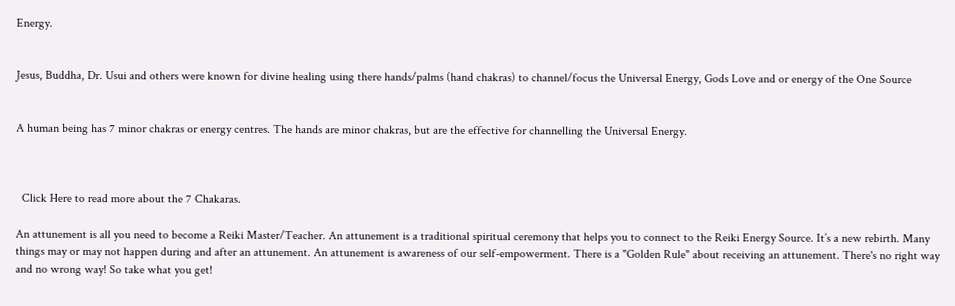Energy.


Jesus, Buddha, Dr. Usui and others were known for divine healing using there hands/palms (hand chakras) to channel/focus the Universal Energy, Gods Love and or energy of the One Source


A human being has 7 minor chakras or energy centres. The hands are minor chakras, but are the effective for channelling the Universal Energy.



  Click Here to read more about the 7 Chakaras.

An attunement is all you need to become a Reiki Master/Teacher. An attunement is a traditional spiritual ceremony that helps you to connect to the Reiki Energy Source. It’s a new rebirth. Many things may or may not happen during and after an attunement. An attunement is awareness of our self-empowerment. There is a "Golden Rule" about receiving an attunement. There's no right way and no wrong way! So take what you get!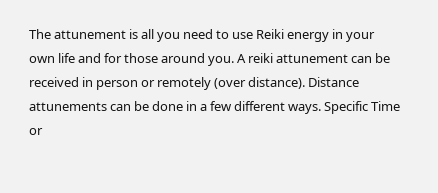The attunement is all you need to use Reiki energy in your own life and for those around you. A reiki attunement can be received in person or remotely (over distance). Distance attunements can be done in a few different ways. Specific Time or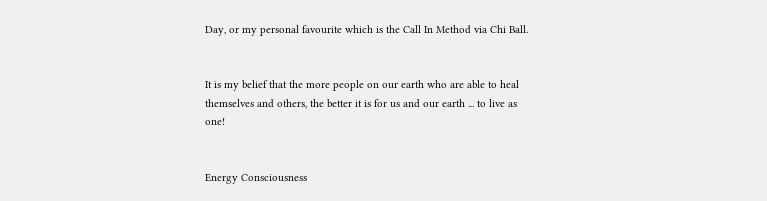Day, or my personal favourite which is the Call In Method via Chi Ball.


It is my belief that the more people on our earth who are able to heal themselves and others, the better it is for us and our earth ... to live as one!


Energy Consciousness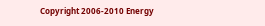Copyright 2006-2010 Energy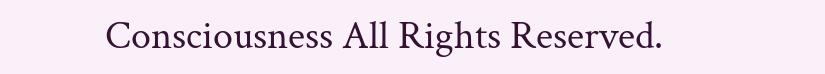Consciousness All Rights Reserved.